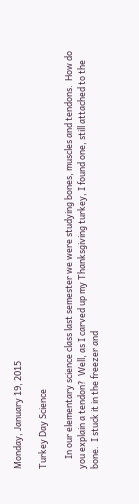Monday, January 19, 2015

Turkey Day Science

     In our elementary science class last semester we were studying bones, muscles and tendons.  How do you explain a tendon?  Well, as I carved up my Thanksgiving turkey, I found one, still attached to the bone.  I stuck it in the freezer and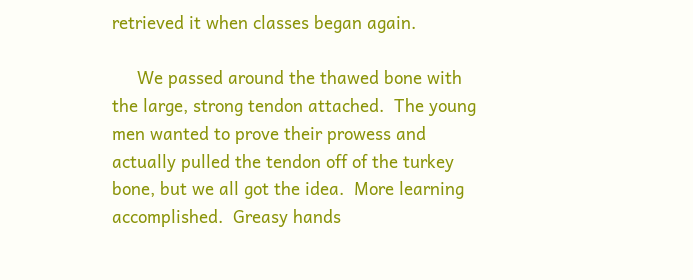retrieved it when classes began again.

     We passed around the thawed bone with the large, strong tendon attached.  The young men wanted to prove their prowess and actually pulled the tendon off of the turkey bone, but we all got the idea.  More learning accomplished.  Greasy hands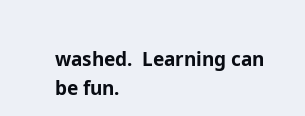washed.  Learning can be fun.